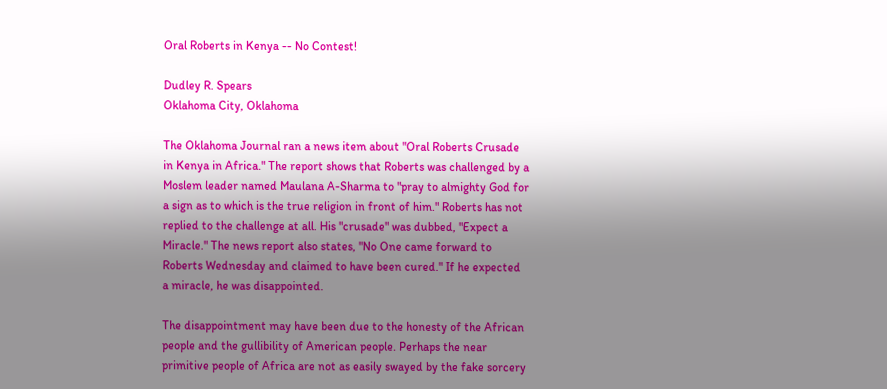Oral Roberts in Kenya -- No Contest!

Dudley R. Spears
Oklahoma City, Oklahoma

The Oklahoma Journal ran a news item about "Oral Roberts Crusade in Kenya in Africa." The report shows that Roberts was challenged by a Moslem leader named Maulana A-Sharma to "pray to almighty God for a sign as to which is the true religion in front of him." Roberts has not replied to the challenge at all. His "crusade" was dubbed, "Expect a Miracle." The news report also states, "No One came forward to Roberts Wednesday and claimed to have been cured." If he expected a miracle, he was disappointed.

The disappointment may have been due to the honesty of the African people and the gullibility of American people. Perhaps the near primitive people of Africa are not as easily swayed by the fake sorcery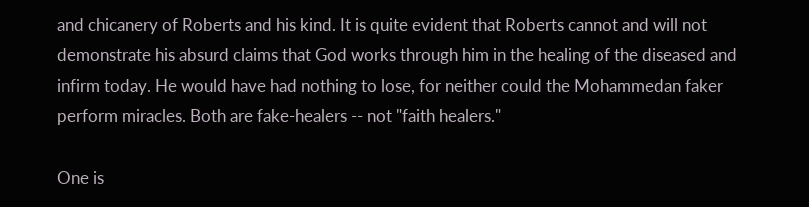and chicanery of Roberts and his kind. It is quite evident that Roberts cannot and will not demonstrate his absurd claims that God works through him in the healing of the diseased and infirm today. He would have had nothing to lose, for neither could the Mohammedan faker perform miracles. Both are fake-healers -- not "faith healers."

One is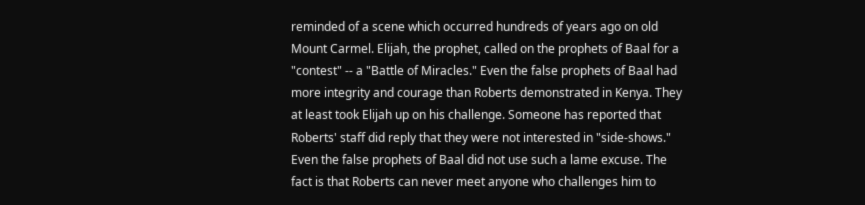reminded of a scene which occurred hundreds of years ago on old Mount Carmel. Elijah, the prophet, called on the prophets of Baal for a "contest" -- a "Battle of Miracles." Even the false prophets of Baal had more integrity and courage than Roberts demonstrated in Kenya. They at least took Elijah up on his challenge. Someone has reported that Roberts' staff did reply that they were not interested in "side-shows." Even the false prophets of Baal did not use such a lame excuse. The fact is that Roberts can never meet anyone who challenges him to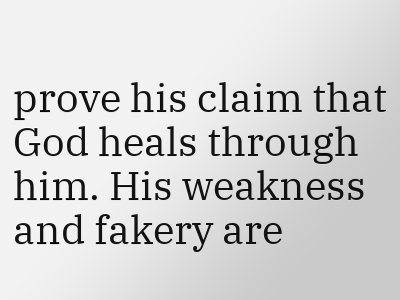prove his claim that God heals through him. His weakness and fakery are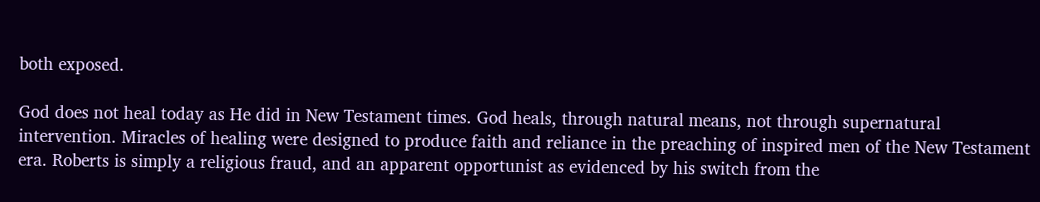both exposed.

God does not heal today as He did in New Testament times. God heals, through natural means, not through supernatural intervention. Miracles of healing were designed to produce faith and reliance in the preaching of inspired men of the New Testament era. Roberts is simply a religious fraud, and an apparent opportunist as evidenced by his switch from the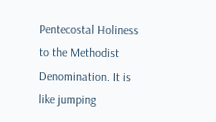Pentecostal Holiness to the Methodist Denomination. It is like jumping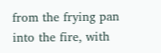from the frying pan into the fire, with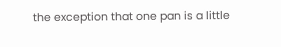the exception that one pan is a little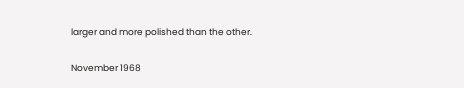larger and more polished than the other.

November 1968